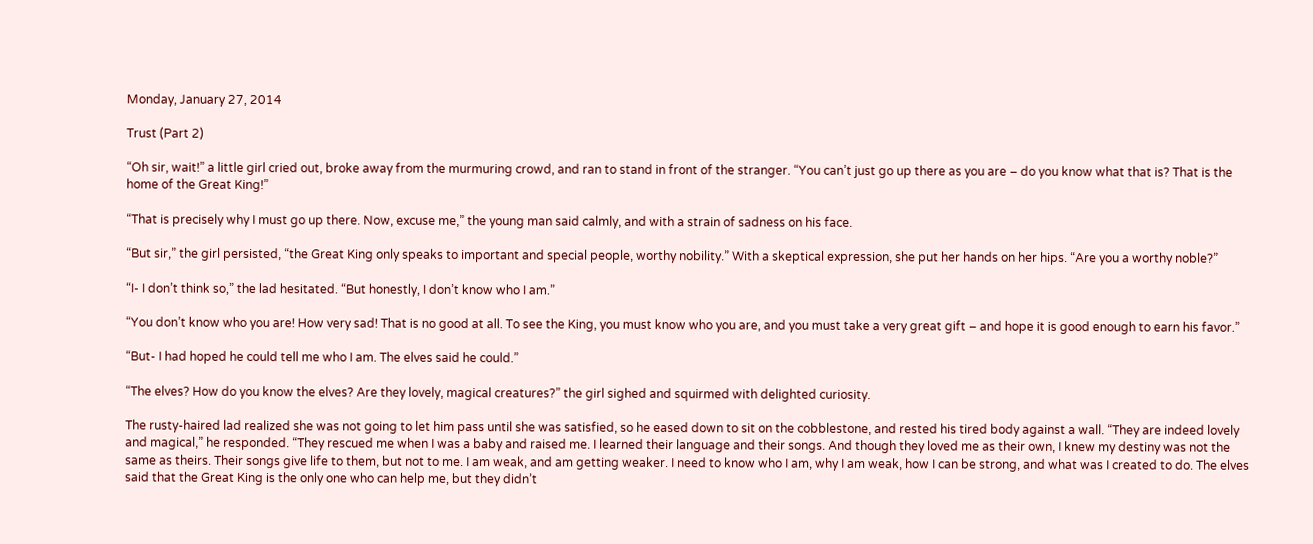Monday, January 27, 2014

Trust (Part 2)

“Oh sir, wait!” a little girl cried out, broke away from the murmuring crowd, and ran to stand in front of the stranger. “You can’t just go up there as you are – do you know what that is? That is the home of the Great King!”

“That is precisely why I must go up there. Now, excuse me,” the young man said calmly, and with a strain of sadness on his face.

“But sir,” the girl persisted, “the Great King only speaks to important and special people, worthy nobility.” With a skeptical expression, she put her hands on her hips. “Are you a worthy noble?”

“I- I don’t think so,” the lad hesitated. “But honestly, I don’t know who I am.”

“You don’t know who you are! How very sad! That is no good at all. To see the King, you must know who you are, and you must take a very great gift – and hope it is good enough to earn his favor.”

“But- I had hoped he could tell me who I am. The elves said he could.”

“The elves? How do you know the elves? Are they lovely, magical creatures?” the girl sighed and squirmed with delighted curiosity.

The rusty-haired lad realized she was not going to let him pass until she was satisfied, so he eased down to sit on the cobblestone, and rested his tired body against a wall. “They are indeed lovely and magical,” he responded. “They rescued me when I was a baby and raised me. I learned their language and their songs. And though they loved me as their own, I knew my destiny was not the same as theirs. Their songs give life to them, but not to me. I am weak, and am getting weaker. I need to know who I am, why I am weak, how I can be strong, and what was I created to do. The elves said that the Great King is the only one who can help me, but they didn’t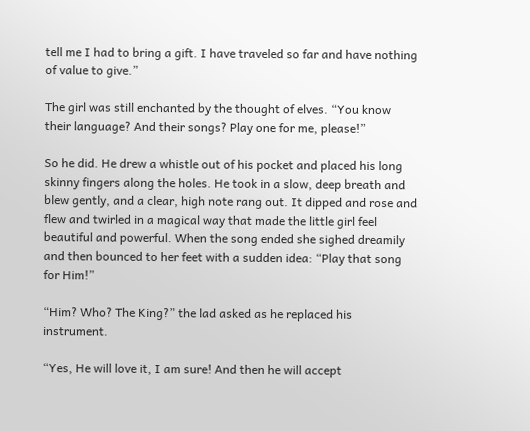tell me I had to bring a gift. I have traveled so far and have nothing of value to give.”

The girl was still enchanted by the thought of elves. “You know their language? And their songs? Play one for me, please!”

So he did. He drew a whistle out of his pocket and placed his long skinny fingers along the holes. He took in a slow, deep breath and blew gently, and a clear, high note rang out. It dipped and rose and flew and twirled in a magical way that made the little girl feel beautiful and powerful. When the song ended she sighed dreamily and then bounced to her feet with a sudden idea: “Play that song for Him!”

“Him? Who? The King?” the lad asked as he replaced his instrument.

“Yes, He will love it, I am sure! And then he will accept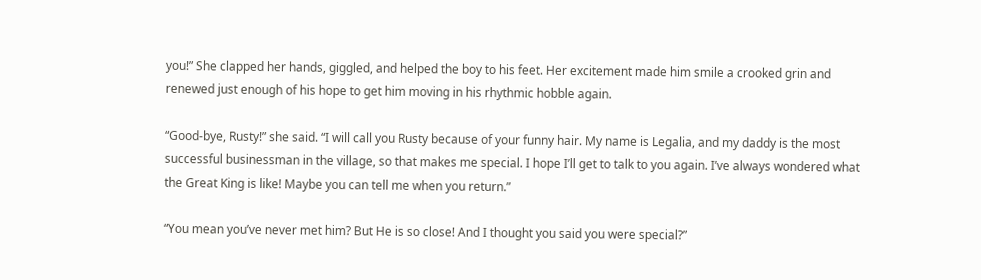you!” She clapped her hands, giggled, and helped the boy to his feet. Her excitement made him smile a crooked grin and renewed just enough of his hope to get him moving in his rhythmic hobble again.

“Good-bye, Rusty!” she said. “I will call you Rusty because of your funny hair. My name is Legalia, and my daddy is the most successful businessman in the village, so that makes me special. I hope I’ll get to talk to you again. I’ve always wondered what the Great King is like! Maybe you can tell me when you return.”

“You mean you’ve never met him? But He is so close! And I thought you said you were special?”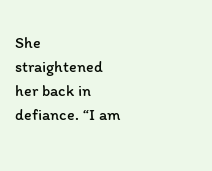She straightened her back in defiance. “I am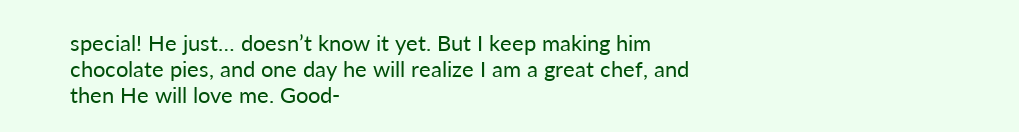special! He just… doesn’t know it yet. But I keep making him chocolate pies, and one day he will realize I am a great chef, and then He will love me. Good-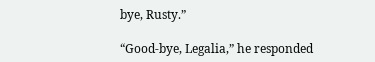bye, Rusty.”

“Good-bye, Legalia,” he responded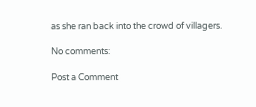as she ran back into the crowd of villagers.

No comments:

Post a Comment